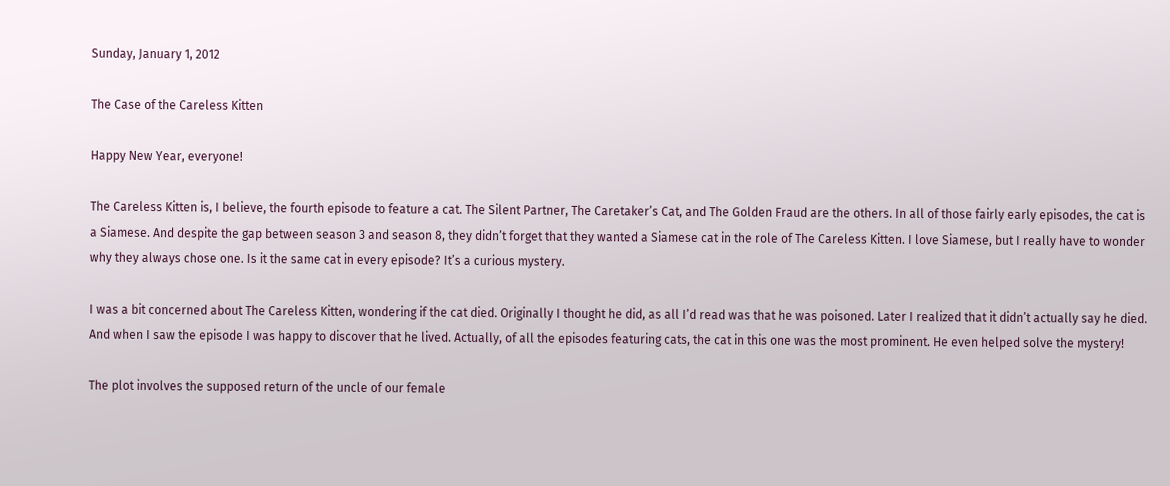Sunday, January 1, 2012

The Case of the Careless Kitten

Happy New Year, everyone!

The Careless Kitten is, I believe, the fourth episode to feature a cat. The Silent Partner, The Caretaker’s Cat, and The Golden Fraud are the others. In all of those fairly early episodes, the cat is a Siamese. And despite the gap between season 3 and season 8, they didn’t forget that they wanted a Siamese cat in the role of The Careless Kitten. I love Siamese, but I really have to wonder why they always chose one. Is it the same cat in every episode? It’s a curious mystery.

I was a bit concerned about The Careless Kitten, wondering if the cat died. Originally I thought he did, as all I’d read was that he was poisoned. Later I realized that it didn’t actually say he died. And when I saw the episode I was happy to discover that he lived. Actually, of all the episodes featuring cats, the cat in this one was the most prominent. He even helped solve the mystery!

The plot involves the supposed return of the uncle of our female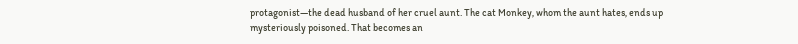protagonist—the dead husband of her cruel aunt. The cat Monkey, whom the aunt hates, ends up mysteriously poisoned. That becomes an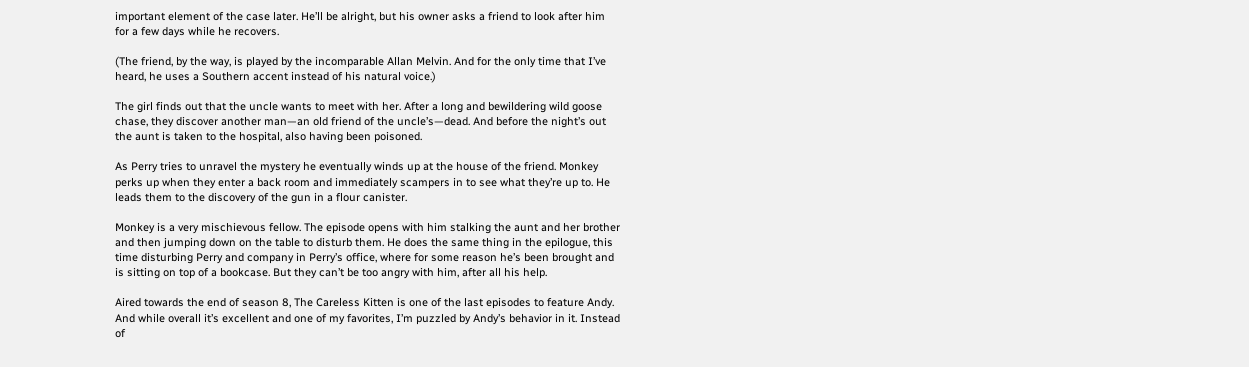important element of the case later. He’ll be alright, but his owner asks a friend to look after him for a few days while he recovers.

(The friend, by the way, is played by the incomparable Allan Melvin. And for the only time that I’ve heard, he uses a Southern accent instead of his natural voice.)

The girl finds out that the uncle wants to meet with her. After a long and bewildering wild goose chase, they discover another man—an old friend of the uncle’s—dead. And before the night’s out the aunt is taken to the hospital, also having been poisoned.

As Perry tries to unravel the mystery he eventually winds up at the house of the friend. Monkey perks up when they enter a back room and immediately scampers in to see what they’re up to. He leads them to the discovery of the gun in a flour canister.

Monkey is a very mischievous fellow. The episode opens with him stalking the aunt and her brother and then jumping down on the table to disturb them. He does the same thing in the epilogue, this time disturbing Perry and company in Perry’s office, where for some reason he’s been brought and is sitting on top of a bookcase. But they can’t be too angry with him, after all his help.

Aired towards the end of season 8, The Careless Kitten is one of the last episodes to feature Andy. And while overall it’s excellent and one of my favorites, I’m puzzled by Andy’s behavior in it. Instead of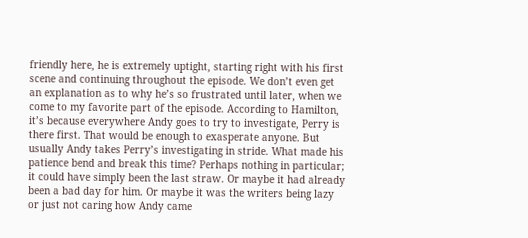friendly here, he is extremely uptight, starting right with his first scene and continuing throughout the episode. We don’t even get an explanation as to why he’s so frustrated until later, when we come to my favorite part of the episode. According to Hamilton, it’s because everywhere Andy goes to try to investigate, Perry is there first. That would be enough to exasperate anyone. But usually Andy takes Perry’s investigating in stride. What made his patience bend and break this time? Perhaps nothing in particular; it could have simply been the last straw. Or maybe it had already been a bad day for him. Or maybe it was the writers being lazy or just not caring how Andy came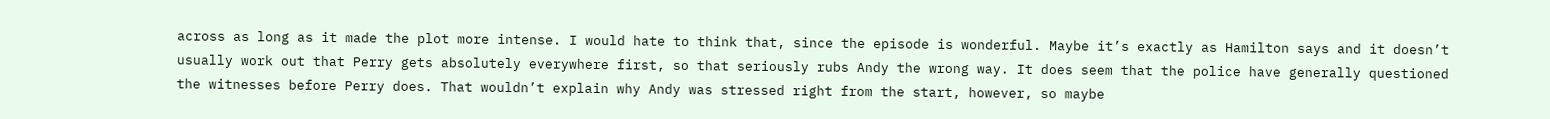across as long as it made the plot more intense. I would hate to think that, since the episode is wonderful. Maybe it’s exactly as Hamilton says and it doesn’t usually work out that Perry gets absolutely everywhere first, so that seriously rubs Andy the wrong way. It does seem that the police have generally questioned the witnesses before Perry does. That wouldn’t explain why Andy was stressed right from the start, however, so maybe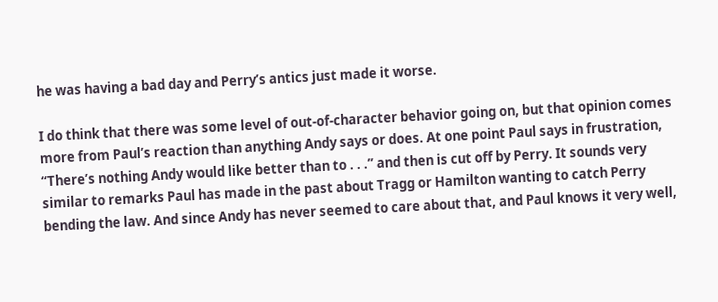he was having a bad day and Perry’s antics just made it worse.

I do think that there was some level of out-of-character behavior going on, but that opinion comes more from Paul’s reaction than anything Andy says or does. At one point Paul says in frustration, “There’s nothing Andy would like better than to . . .” and then is cut off by Perry. It sounds very similar to remarks Paul has made in the past about Tragg or Hamilton wanting to catch Perry bending the law. And since Andy has never seemed to care about that, and Paul knows it very well,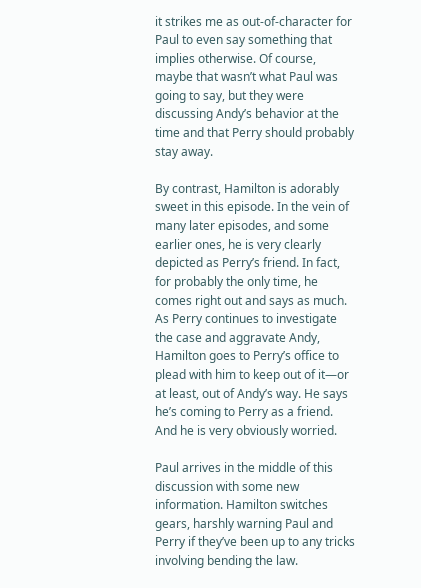it strikes me as out-of-character for Paul to even say something that implies otherwise. Of course, maybe that wasn’t what Paul was going to say, but they were discussing Andy’s behavior at the time and that Perry should probably stay away.

By contrast, Hamilton is adorably sweet in this episode. In the vein of many later episodes, and some earlier ones, he is very clearly depicted as Perry’s friend. In fact, for probably the only time, he comes right out and says as much. As Perry continues to investigate the case and aggravate Andy, Hamilton goes to Perry’s office to plead with him to keep out of it—or at least, out of Andy’s way. He says he’s coming to Perry as a friend. And he is very obviously worried.

Paul arrives in the middle of this discussion with some new information. Hamilton switches gears, harshly warning Paul and Perry if they’ve been up to any tricks involving bending the law.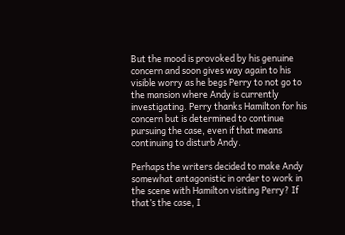But the mood is provoked by his genuine concern and soon gives way again to his visible worry as he begs Perry to not go to the mansion where Andy is currently investigating. Perry thanks Hamilton for his concern but is determined to continue pursuing the case, even if that means continuing to disturb Andy.

Perhaps the writers decided to make Andy somewhat antagonistic in order to work in the scene with Hamilton visiting Perry? If that’s the case, I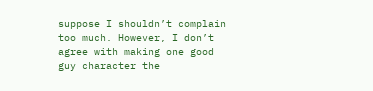suppose I shouldn’t complain too much. However, I don’t agree with making one good guy character the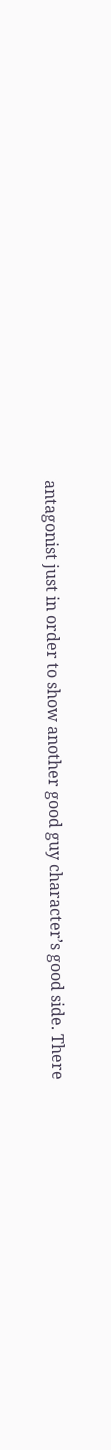antagonist just in order to show another good guy character’s good side. There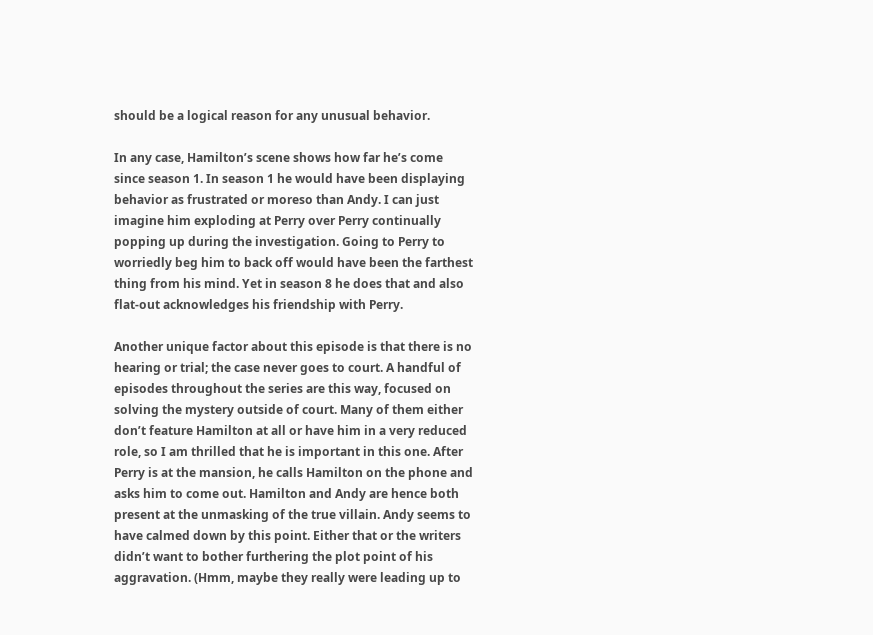should be a logical reason for any unusual behavior.

In any case, Hamilton’s scene shows how far he’s come since season 1. In season 1 he would have been displaying behavior as frustrated or moreso than Andy. I can just imagine him exploding at Perry over Perry continually popping up during the investigation. Going to Perry to worriedly beg him to back off would have been the farthest thing from his mind. Yet in season 8 he does that and also flat-out acknowledges his friendship with Perry.

Another unique factor about this episode is that there is no hearing or trial; the case never goes to court. A handful of episodes throughout the series are this way, focused on solving the mystery outside of court. Many of them either don’t feature Hamilton at all or have him in a very reduced role, so I am thrilled that he is important in this one. After Perry is at the mansion, he calls Hamilton on the phone and asks him to come out. Hamilton and Andy are hence both present at the unmasking of the true villain. Andy seems to have calmed down by this point. Either that or the writers didn’t want to bother furthering the plot point of his aggravation. (Hmm, maybe they really were leading up to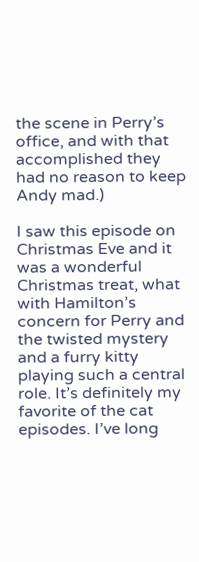the scene in Perry’s office, and with that accomplished they had no reason to keep Andy mad.)

I saw this episode on Christmas Eve and it was a wonderful Christmas treat, what with Hamilton’s concern for Perry and the twisted mystery and a furry kitty playing such a central role. It’s definitely my favorite of the cat episodes. I’ve long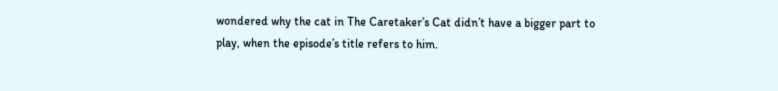wondered why the cat in The Caretaker’s Cat didn’t have a bigger part to play, when the episode’s title refers to him.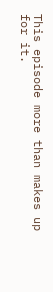This episode more than makes up for it.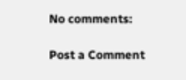No comments:

Post a Comment